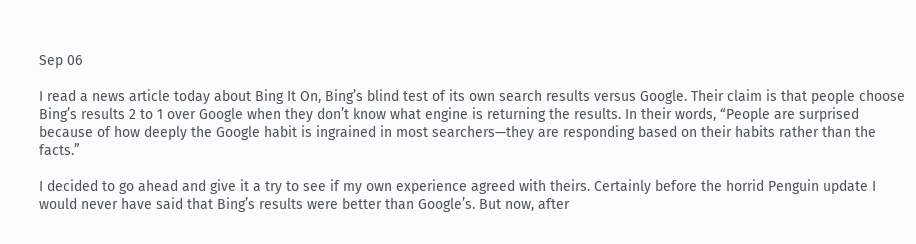Sep 06

I read a news article today about Bing It On, Bing’s blind test of its own search results versus Google. Their claim is that people choose Bing’s results 2 to 1 over Google when they don’t know what engine is returning the results. In their words, “People are surprised because of how deeply the Google habit is ingrained in most searchers—they are responding based on their habits rather than the facts.”

I decided to go ahead and give it a try to see if my own experience agreed with theirs. Certainly before the horrid Penguin update I would never have said that Bing’s results were better than Google’s. But now, after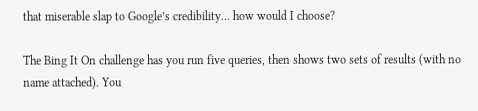that miserable slap to Google’s credibility… how would I choose?

The Bing It On challenge has you run five queries, then shows two sets of results (with no name attached). You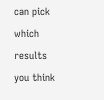can pick which results you think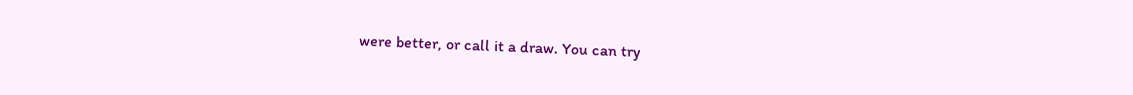were better, or call it a draw. You can try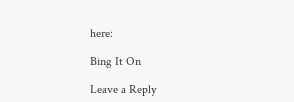here:

Bing It On

Leave a Reply